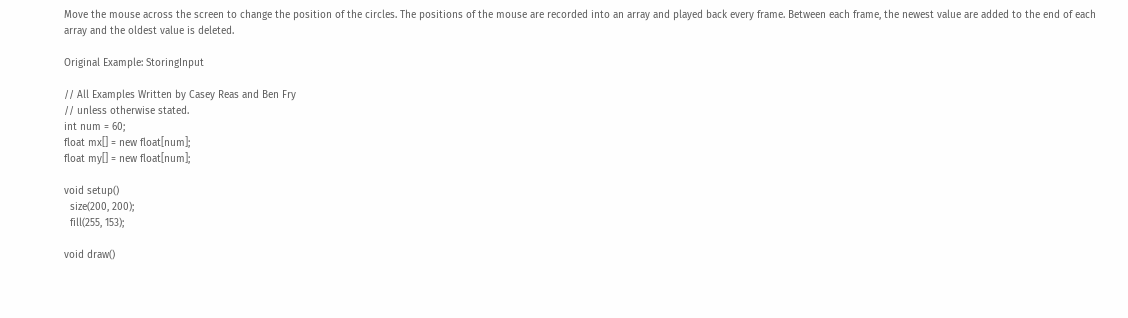Move the mouse across the screen to change the position of the circles. The positions of the mouse are recorded into an array and played back every frame. Between each frame, the newest value are added to the end of each array and the oldest value is deleted.

Original Example: StoringInput

// All Examples Written by Casey Reas and Ben Fry
// unless otherwise stated.
int num = 60;
float mx[] = new float[num];
float my[] = new float[num];

void setup()
  size(200, 200);
  fill(255, 153);

void draw()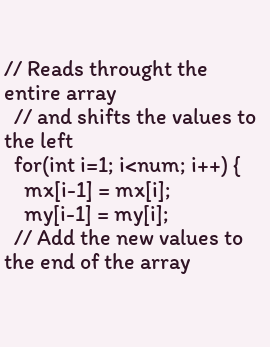// Reads throught the entire array
  // and shifts the values to the left
  for(int i=1; i<num; i++) {
    mx[i-1] = mx[i];
    my[i-1] = my[i];
  // Add the new values to the end of the array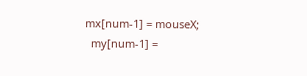mx[num-1] = mouseX;
  my[num-1] =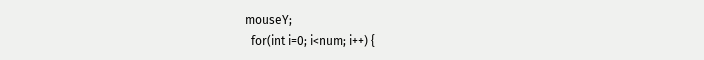mouseY;
  for(int i=0; i<num; i++) {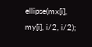ellipse(mx[i], my[i], i/2, i/2);